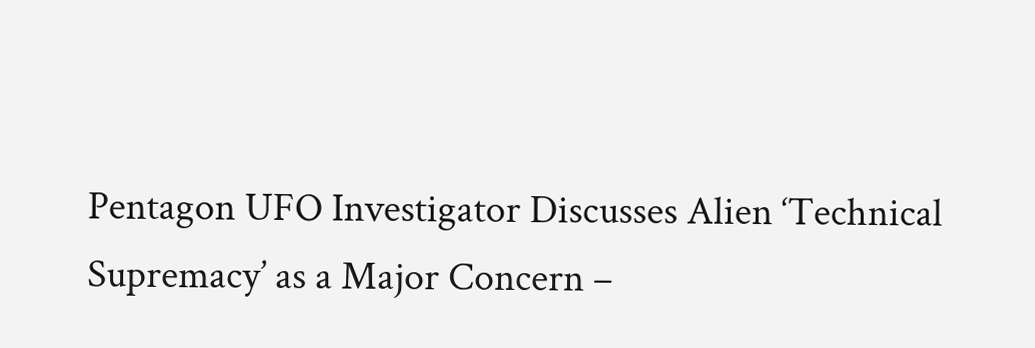Pentagon UFO Investigator Discusses Alien ‘Technical Supremacy’ as a Major Concern –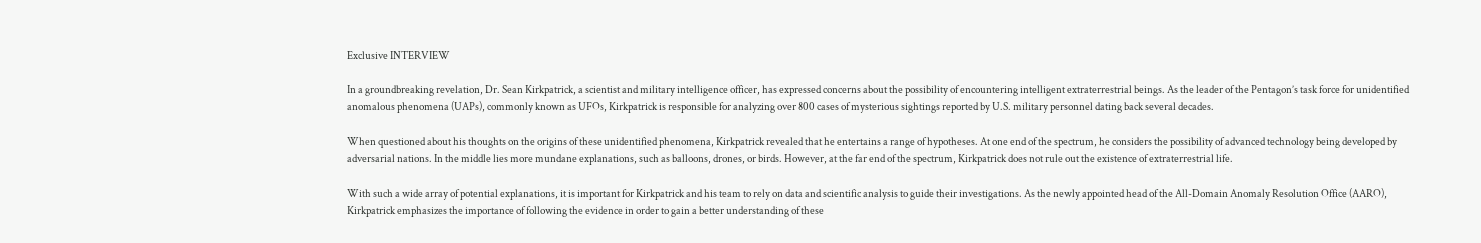Exclusive INTERVIEW

In a groundbreaking revelation, Dr. Sean Kirkpatrick, a scientist and military intelligence officer, has expressed concerns about the possibility of encountering intelligent extraterrestrial beings. As the leader of the Pentagon’s task force for unidentified anomalous phenomena (UAPs), commonly known as UFOs, Kirkpatrick is responsible for analyzing over 800 cases of mysterious sightings reported by U.S. military personnel dating back several decades.

When questioned about his thoughts on the origins of these unidentified phenomena, Kirkpatrick revealed that he entertains a range of hypotheses. At one end of the spectrum, he considers the possibility of advanced technology being developed by adversarial nations. In the middle lies more mundane explanations, such as balloons, drones, or birds. However, at the far end of the spectrum, Kirkpatrick does not rule out the existence of extraterrestrial life.

With such a wide array of potential explanations, it is important for Kirkpatrick and his team to rely on data and scientific analysis to guide their investigations. As the newly appointed head of the All-Domain Anomaly Resolution Office (AARO), Kirkpatrick emphasizes the importance of following the evidence in order to gain a better understanding of these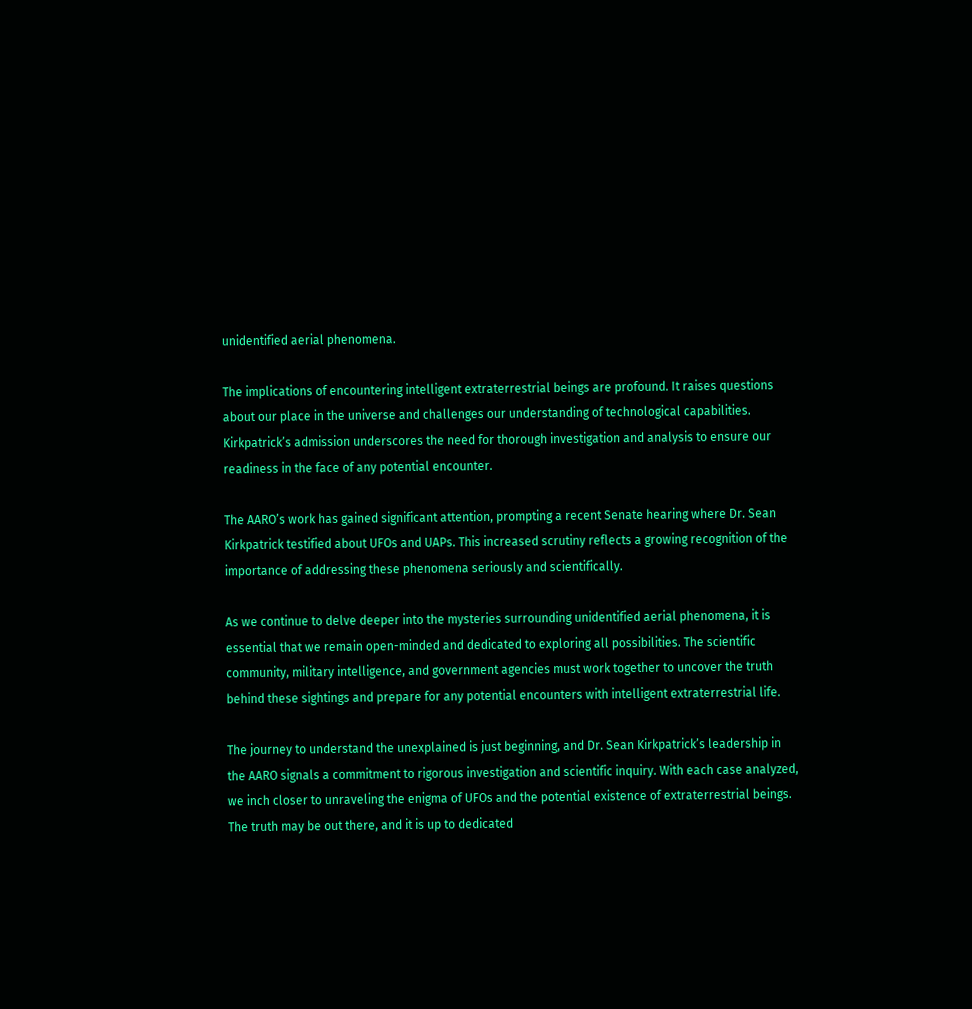unidentified aerial phenomena.

The implications of encountering intelligent extraterrestrial beings are profound. It raises questions about our place in the universe and challenges our understanding of technological capabilities. Kirkpatrick’s admission underscores the need for thorough investigation and analysis to ensure our readiness in the face of any potential encounter.

The AARO’s work has gained significant attention, prompting a recent Senate hearing where Dr. Sean Kirkpatrick testified about UFOs and UAPs. This increased scrutiny reflects a growing recognition of the importance of addressing these phenomena seriously and scientifically.

As we continue to delve deeper into the mysteries surrounding unidentified aerial phenomena, it is essential that we remain open-minded and dedicated to exploring all possibilities. The scientific community, military intelligence, and government agencies must work together to uncover the truth behind these sightings and prepare for any potential encounters with intelligent extraterrestrial life.

The journey to understand the unexplained is just beginning, and Dr. Sean Kirkpatrick’s leadership in the AARO signals a commitment to rigorous investigation and scientific inquiry. With each case analyzed, we inch closer to unraveling the enigma of UFOs and the potential existence of extraterrestrial beings. The truth may be out there, and it is up to dedicated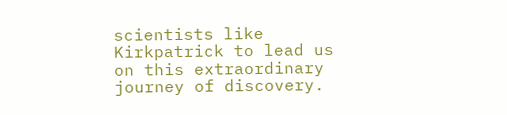scientists like Kirkpatrick to lead us on this extraordinary journey of discovery.